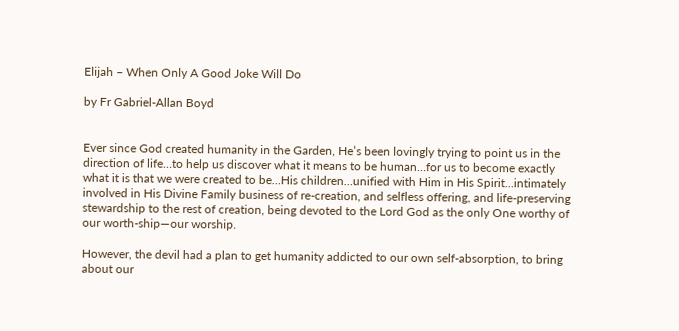Elijah – When Only A Good Joke Will Do

by Fr Gabriel-Allan Boyd


Ever since God created humanity in the Garden, He’s been lovingly trying to point us in the direction of life…to help us discover what it means to be human…for us to become exactly what it is that we were created to be…His children…unified with Him in His Spirit…intimately involved in His Divine Family business of re-creation, and selfless offering, and life-preserving stewardship to the rest of creation, being devoted to the Lord God as the only One worthy of our worth-ship—our worship.

However, the devil had a plan to get humanity addicted to our own self-absorption, to bring about our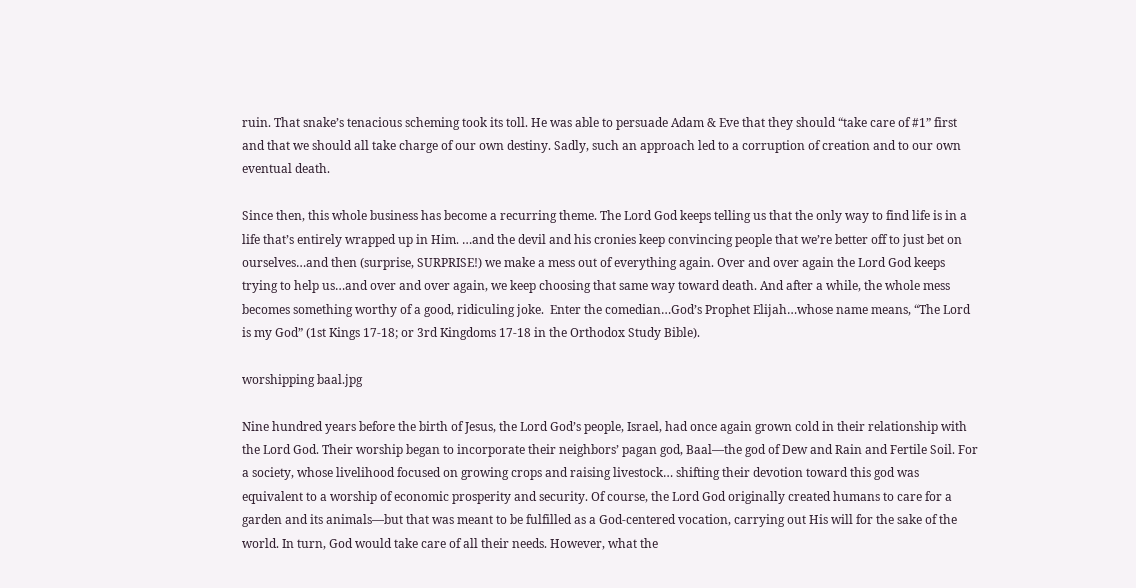ruin. That snake’s tenacious scheming took its toll. He was able to persuade Adam & Eve that they should “take care of #1” first and that we should all take charge of our own destiny. Sadly, such an approach led to a corruption of creation and to our own eventual death.

Since then, this whole business has become a recurring theme. The Lord God keeps telling us that the only way to find life is in a life that’s entirely wrapped up in Him. …and the devil and his cronies keep convincing people that we’re better off to just bet on ourselves…and then (surprise, SURPRISE!) we make a mess out of everything again. Over and over again the Lord God keeps trying to help us…and over and over again, we keep choosing that same way toward death. And after a while, the whole mess becomes something worthy of a good, ridiculing joke.  Enter the comedian…God’s Prophet Elijah…whose name means, “The Lord is my God” (1st Kings 17-18; or 3rd Kingdoms 17-18 in the Orthodox Study Bible).

worshipping baal.jpg

Nine hundred years before the birth of Jesus, the Lord God’s people, Israel, had once again grown cold in their relationship with the Lord God. Their worship began to incorporate their neighbors’ pagan god, Baal—the god of Dew and Rain and Fertile Soil. For a society, whose livelihood focused on growing crops and raising livestock… shifting their devotion toward this god was equivalent to a worship of economic prosperity and security. Of course, the Lord God originally created humans to care for a garden and its animals—but that was meant to be fulfilled as a God-centered vocation, carrying out His will for the sake of the world. In turn, God would take care of all their needs. However, what the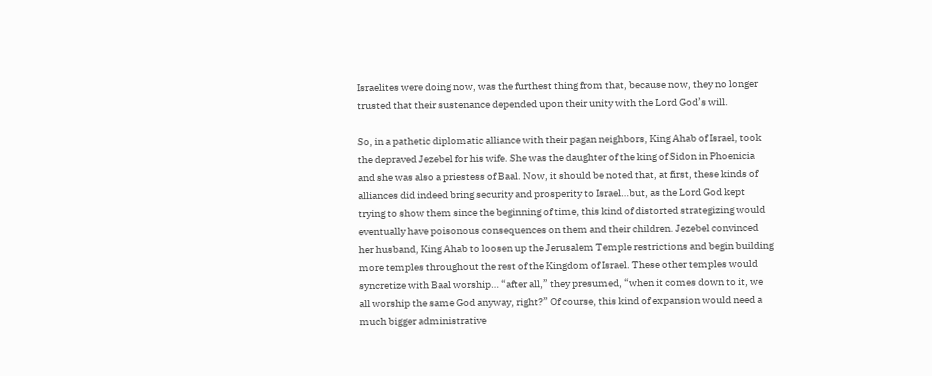Israelites were doing now, was the furthest thing from that, because now, they no longer trusted that their sustenance depended upon their unity with the Lord God’s will.

So, in a pathetic diplomatic alliance with their pagan neighbors, King Ahab of Israel, took the depraved Jezebel for his wife. She was the daughter of the king of Sidon in Phoenicia and she was also a priestess of Baal. Now, it should be noted that, at first, these kinds of alliances did indeed bring security and prosperity to Israel…but, as the Lord God kept trying to show them since the beginning of time, this kind of distorted strategizing would eventually have poisonous consequences on them and their children. Jezebel convinced her husband, King Ahab to loosen up the Jerusalem Temple restrictions and begin building more temples throughout the rest of the Kingdom of Israel. These other temples would syncretize with Baal worship… “after all,” they presumed, “when it comes down to it, we all worship the same God anyway, right?” Of course, this kind of expansion would need a much bigger administrative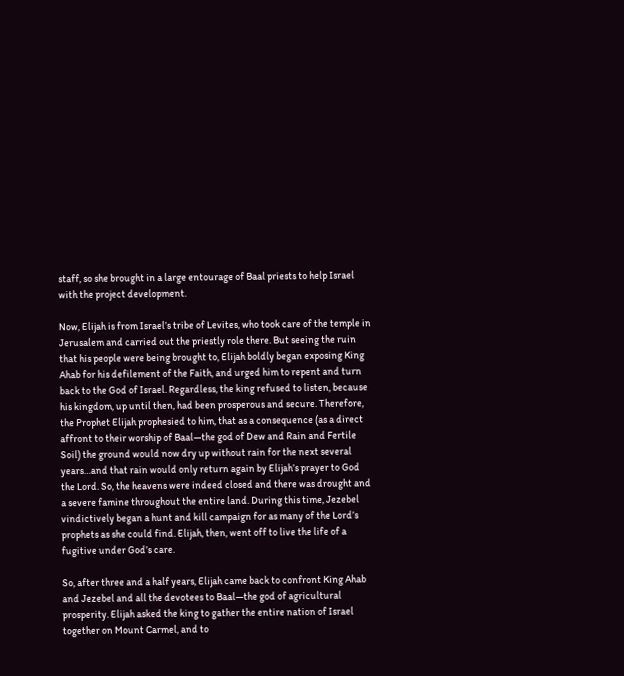staff, so she brought in a large entourage of Baal priests to help Israel with the project development.

Now, Elijah is from Israel’s tribe of Levites, who took care of the temple in Jerusalem and carried out the priestly role there. But seeing the ruin that his people were being brought to, Elijah boldly began exposing King Ahab for his defilement of the Faith, and urged him to repent and turn back to the God of Israel. Regardless, the king refused to listen, because his kingdom, up until then, had been prosperous and secure. Therefore, the Prophet Elijah prophesied to him, that as a consequence (as a direct affront to their worship of Baal—the god of Dew and Rain and Fertile Soil) the ground would now dry up without rain for the next several years…and that rain would only return again by Elijah’s prayer to God the Lord. So, the heavens were indeed closed and there was drought and a severe famine throughout the entire land. During this time, Jezebel vindictively began a hunt and kill campaign for as many of the Lord’s prophets as she could find. Elijah, then, went off to live the life of a fugitive under God’s care.

So, after three and a half years, Elijah came back to confront King Ahab and Jezebel and all the devotees to Baal—the god of agricultural prosperity. Elijah asked the king to gather the entire nation of Israel together on Mount Carmel, and to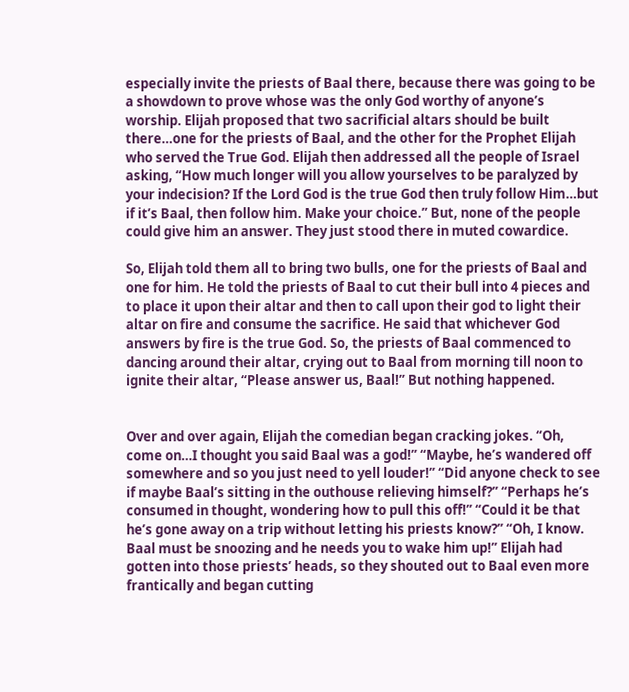especially invite the priests of Baal there, because there was going to be a showdown to prove whose was the only God worthy of anyone’s worship. Elijah proposed that two sacrificial altars should be built there…one for the priests of Baal, and the other for the Prophet Elijah who served the True God. Elijah then addressed all the people of Israel asking, “How much longer will you allow yourselves to be paralyzed by your indecision? If the Lord God is the true God then truly follow Him…but if it’s Baal, then follow him. Make your choice.” But, none of the people could give him an answer. They just stood there in muted cowardice.

So, Elijah told them all to bring two bulls, one for the priests of Baal and one for him. He told the priests of Baal to cut their bull into 4 pieces and to place it upon their altar and then to call upon their god to light their altar on fire and consume the sacrifice. He said that whichever God answers by fire is the true God. So, the priests of Baal commenced to dancing around their altar, crying out to Baal from morning till noon to ignite their altar, “Please answer us, Baal!” But nothing happened.


Over and over again, Elijah the comedian began cracking jokes. “Oh, come on…I thought you said Baal was a god!” “Maybe, he’s wandered off somewhere and so you just need to yell louder!” “Did anyone check to see if maybe Baal’s sitting in the outhouse relieving himself?” “Perhaps he’s consumed in thought, wondering how to pull this off!” “Could it be that he’s gone away on a trip without letting his priests know?” “Oh, I know. Baal must be snoozing and he needs you to wake him up!” Elijah had gotten into those priests’ heads, so they shouted out to Baal even more frantically and began cutting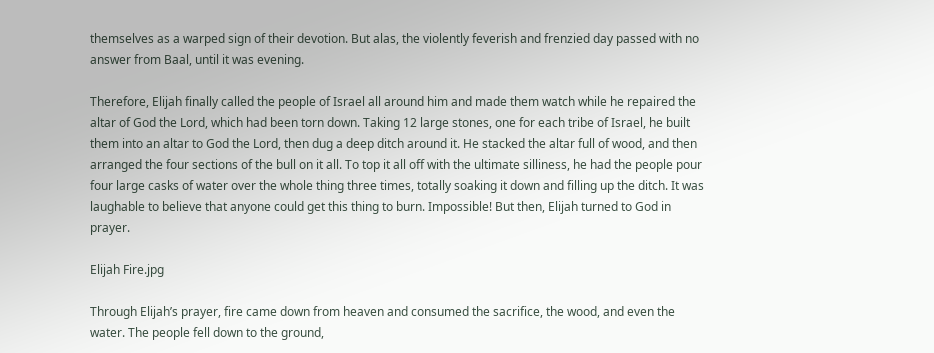themselves as a warped sign of their devotion. But alas, the violently feverish and frenzied day passed with no answer from Baal, until it was evening.

Therefore, Elijah finally called the people of Israel all around him and made them watch while he repaired the altar of God the Lord, which had been torn down. Taking 12 large stones, one for each tribe of Israel, he built them into an altar to God the Lord, then dug a deep ditch around it. He stacked the altar full of wood, and then arranged the four sections of the bull on it all. To top it all off with the ultimate silliness, he had the people pour four large casks of water over the whole thing three times, totally soaking it down and filling up the ditch. It was laughable to believe that anyone could get this thing to burn. Impossible! But then, Elijah turned to God in prayer.

Elijah Fire.jpg

Through Elijah’s prayer, fire came down from heaven and consumed the sacrifice, the wood, and even the water. The people fell down to the ground,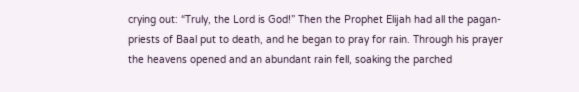crying out: “Truly, the Lord is God!” Then the Prophet Elijah had all the pagan-priests of Baal put to death, and he began to pray for rain. Through his prayer the heavens opened and an abundant rain fell, soaking the parched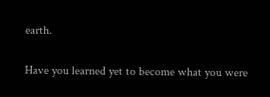earth.

Have you learned yet to become what you were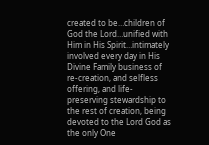created to be…children of God the Lord…unified with Him in His Spirit…intimately involved every day in His Divine Family business of re-creation, and selfless offering, and life-preserving stewardship to the rest of creation, being devoted to the Lord God as the only One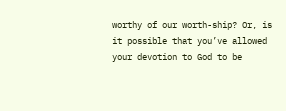worthy of our worth-ship? Or, is it possible that you’ve allowed your devotion to God to be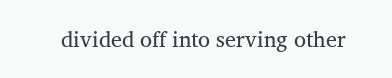divided off into serving other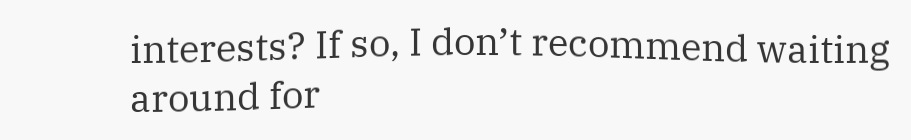interests? If so, I don’t recommend waiting around for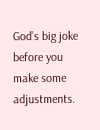God’s big joke before you make some adjustments.